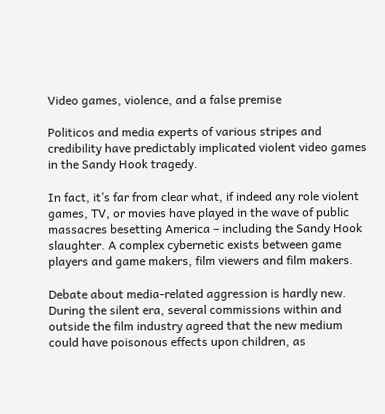Video games, violence, and a false premise

Politicos and media experts of various stripes and credibility have predictably implicated violent video games in the Sandy Hook tragedy.

In fact, it’s far from clear what, if indeed any role violent games, TV, or movies have played in the wave of public massacres besetting America – including the Sandy Hook slaughter. A complex cybernetic exists between game players and game makers, film viewers and film makers.

Debate about media-related aggression is hardly new. During the silent era, several commissions within and outside the film industry agreed that the new medium could have poisonous effects upon children, as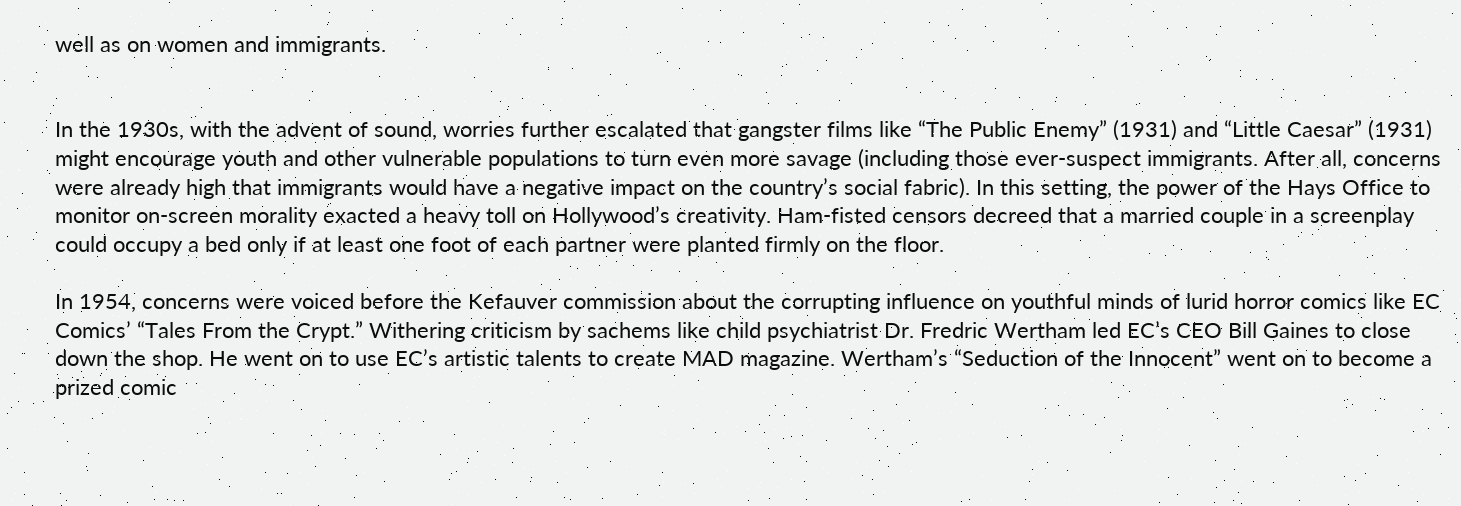well as on women and immigrants.


In the 1930s, with the advent of sound, worries further escalated that gangster films like “The Public Enemy” (1931) and “Little Caesar” (1931) might encourage youth and other vulnerable populations to turn even more savage (including those ever-suspect immigrants. After all, concerns were already high that immigrants would have a negative impact on the country’s social fabric). In this setting, the power of the Hays Office to monitor on-screen morality exacted a heavy toll on Hollywood’s creativity. Ham-fisted censors decreed that a married couple in a screenplay could occupy a bed only if at least one foot of each partner were planted firmly on the floor.

In 1954, concerns were voiced before the Kefauver commission about the corrupting influence on youthful minds of lurid horror comics like EC Comics’ “Tales From the Crypt.” Withering criticism by sachems like child psychiatrist Dr. Fredric Wertham led EC’s CEO Bill Gaines to close down the shop. He went on to use EC’s artistic talents to create MAD magazine. Wertham’s “Seduction of the Innocent” went on to become a prized comic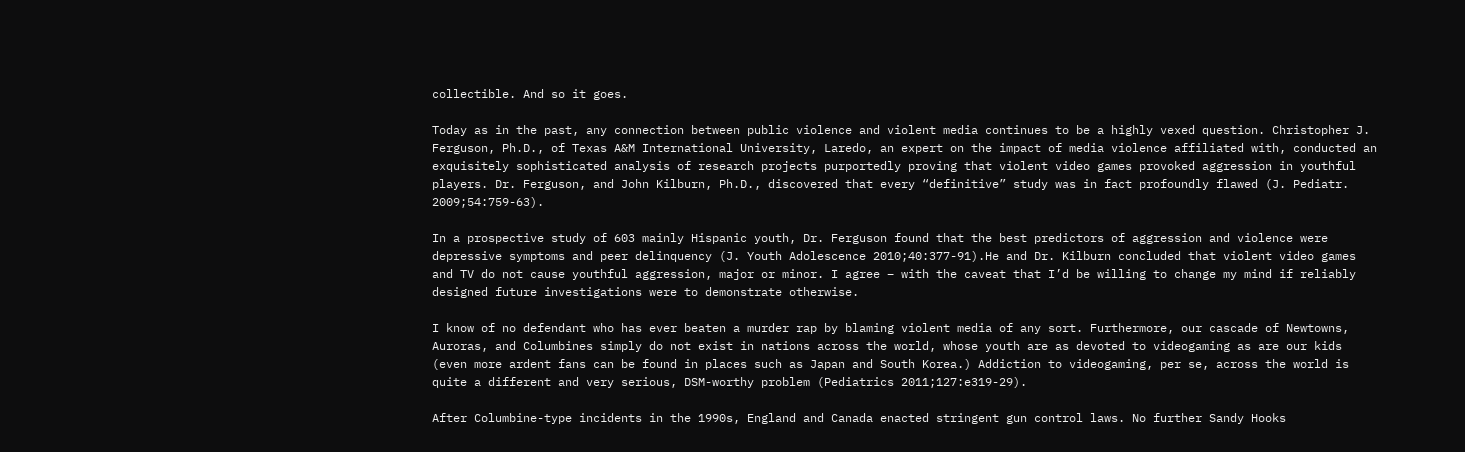collectible. And so it goes.

Today as in the past, any connection between public violence and violent media continues to be a highly vexed question. Christopher J. Ferguson, Ph.D., of Texas A&M International University, Laredo, an expert on the impact of media violence affiliated with, conducted an exquisitely sophisticated analysis of research projects purportedly proving that violent video games provoked aggression in youthful players. Dr. Ferguson, and John Kilburn, Ph.D., discovered that every “definitive” study was in fact profoundly flawed (J. Pediatr. 2009;54:759-63).

In a prospective study of 603 mainly Hispanic youth, Dr. Ferguson found that the best predictors of aggression and violence were depressive symptoms and peer delinquency (J. Youth Adolescence 2010;40:377-91).He and Dr. Kilburn concluded that violent video games and TV do not cause youthful aggression, major or minor. I agree – with the caveat that I’d be willing to change my mind if reliably designed future investigations were to demonstrate otherwise.

I know of no defendant who has ever beaten a murder rap by blaming violent media of any sort. Furthermore, our cascade of Newtowns, Auroras, and Columbines simply do not exist in nations across the world, whose youth are as devoted to videogaming as are our kids (even more ardent fans can be found in places such as Japan and South Korea.) Addiction to videogaming, per se, across the world is quite a different and very serious, DSM-worthy problem (Pediatrics 2011;127:e319-29).

After Columbine-type incidents in the 1990s, England and Canada enacted stringent gun control laws. No further Sandy Hooks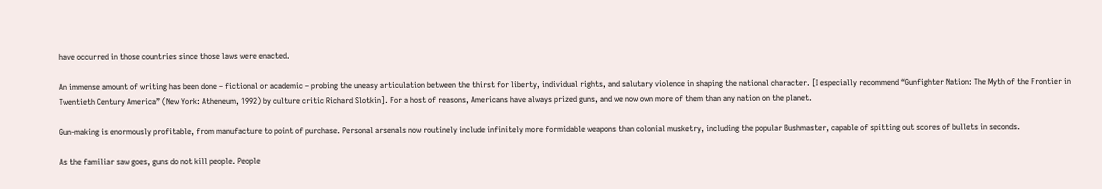have occurred in those countries since those laws were enacted.

An immense amount of writing has been done – fictional or academic – probing the uneasy articulation between the thirst for liberty, individual rights, and salutary violence in shaping the national character. [I especially recommend “Gunfighter Nation: The Myth of the Frontier in Twentieth Century America” (New York: Atheneum, 1992) by culture critic Richard Slotkin]. For a host of reasons, Americans have always prized guns, and we now own more of them than any nation on the planet.

Gun-making is enormously profitable, from manufacture to point of purchase. Personal arsenals now routinely include infinitely more formidable weapons than colonial musketry, including the popular Bushmaster, capable of spitting out scores of bullets in seconds.

As the familiar saw goes, guns do not kill people. People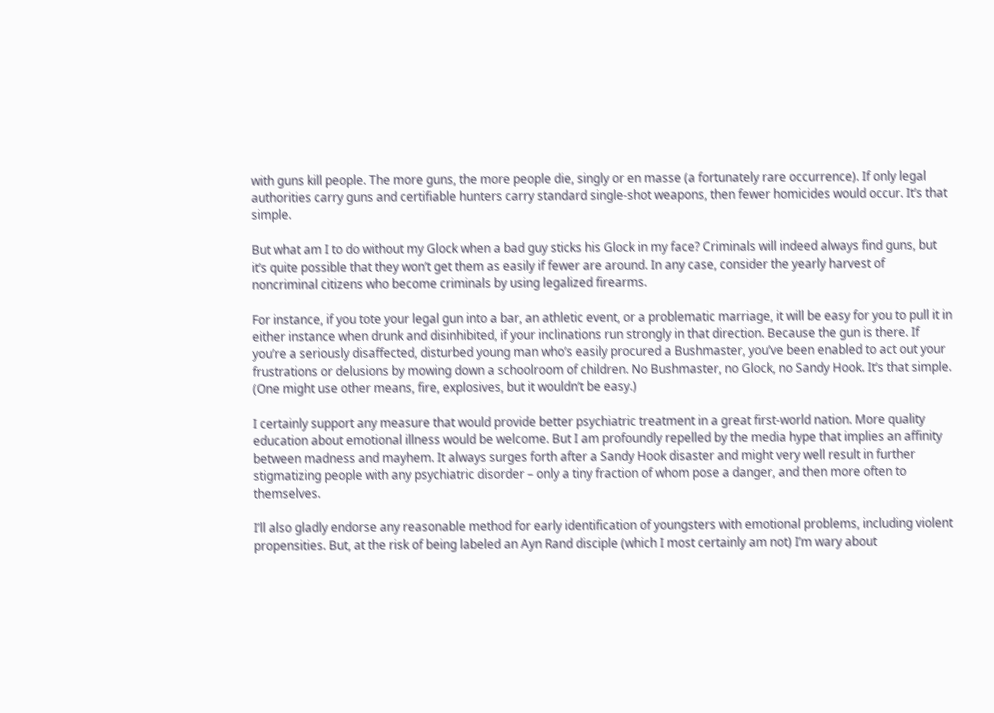with guns kill people. The more guns, the more people die, singly or en masse (a fortunately rare occurrence). If only legal authorities carry guns and certifiable hunters carry standard single-shot weapons, then fewer homicides would occur. It’s that simple.

But what am I to do without my Glock when a bad guy sticks his Glock in my face? Criminals will indeed always find guns, but it’s quite possible that they won’t get them as easily if fewer are around. In any case, consider the yearly harvest of noncriminal citizens who become criminals by using legalized firearms.

For instance, if you tote your legal gun into a bar, an athletic event, or a problematic marriage, it will be easy for you to pull it in either instance when drunk and disinhibited, if your inclinations run strongly in that direction. Because the gun is there. If you’re a seriously disaffected, disturbed young man who’s easily procured a Bushmaster, you’ve been enabled to act out your frustrations or delusions by mowing down a schoolroom of children. No Bushmaster, no Glock, no Sandy Hook. It’s that simple. (One might use other means, fire, explosives, but it wouldn’t be easy.)

I certainly support any measure that would provide better psychiatric treatment in a great first-world nation. More quality education about emotional illness would be welcome. But I am profoundly repelled by the media hype that implies an affinity between madness and mayhem. It always surges forth after a Sandy Hook disaster and might very well result in further stigmatizing people with any psychiatric disorder – only a tiny fraction of whom pose a danger, and then more often to themselves.

I’ll also gladly endorse any reasonable method for early identification of youngsters with emotional problems, including violent propensities. But, at the risk of being labeled an Ayn Rand disciple (which I most certainly am not) I’m wary about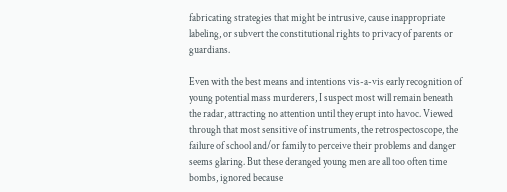fabricating strategies that might be intrusive, cause inappropriate labeling, or subvert the constitutional rights to privacy of parents or guardians.

Even with the best means and intentions vis-a-vis early recognition of young potential mass murderers, I suspect most will remain beneath the radar, attracting no attention until they erupt into havoc. Viewed through that most sensitive of instruments, the retrospectoscope, the failure of school and/or family to perceive their problems and danger seems glaring. But these deranged young men are all too often time bombs, ignored because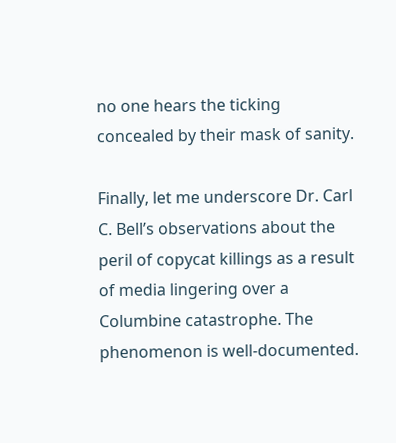no one hears the ticking concealed by their mask of sanity.

Finally, let me underscore Dr. Carl C. Bell’s observations about the peril of copycat killings as a result of media lingering over a Columbine catastrophe. The phenomenon is well-documented.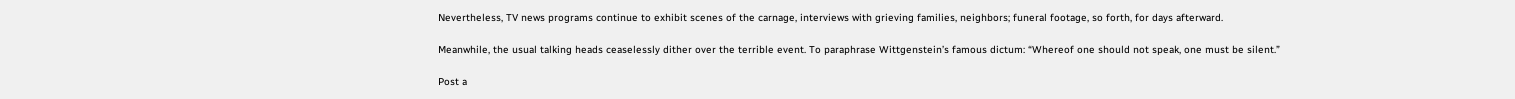Nevertheless, TV news programs continue to exhibit scenes of the carnage, interviews with grieving families, neighbors; funeral footage, so forth, for days afterward.

Meanwhile, the usual talking heads ceaselessly dither over the terrible event. To paraphrase Wittgenstein’s famous dictum: “Whereof one should not speak, one must be silent.”

Post a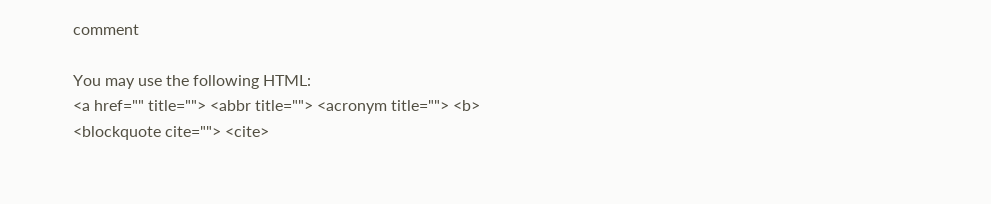comment

You may use the following HTML:
<a href="" title=""> <abbr title=""> <acronym title=""> <b> <blockquote cite=""> <cite>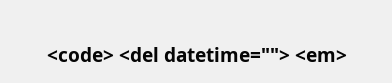<code> <del datetime=""> <em>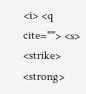<i> <q cite=""> <s> <strike> <strong>